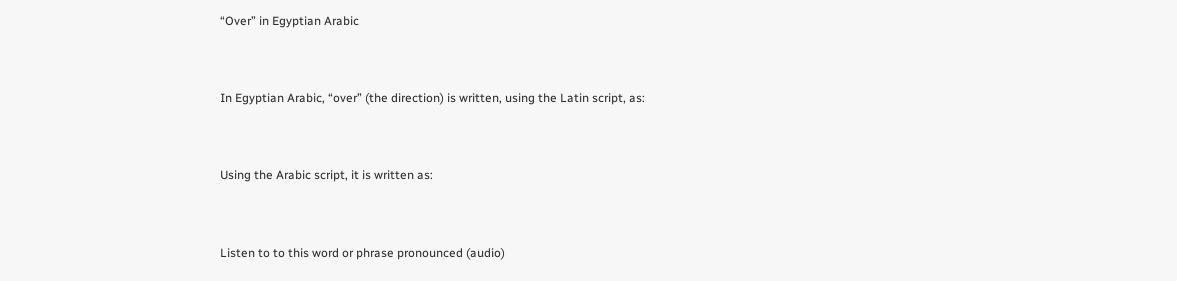“Over” in Egyptian Arabic


In Egyptian Arabic, “over” (the direction) is written, using the Latin script, as:


Using the Arabic script, it is written as:


Listen to to this word or phrase pronounced (audio)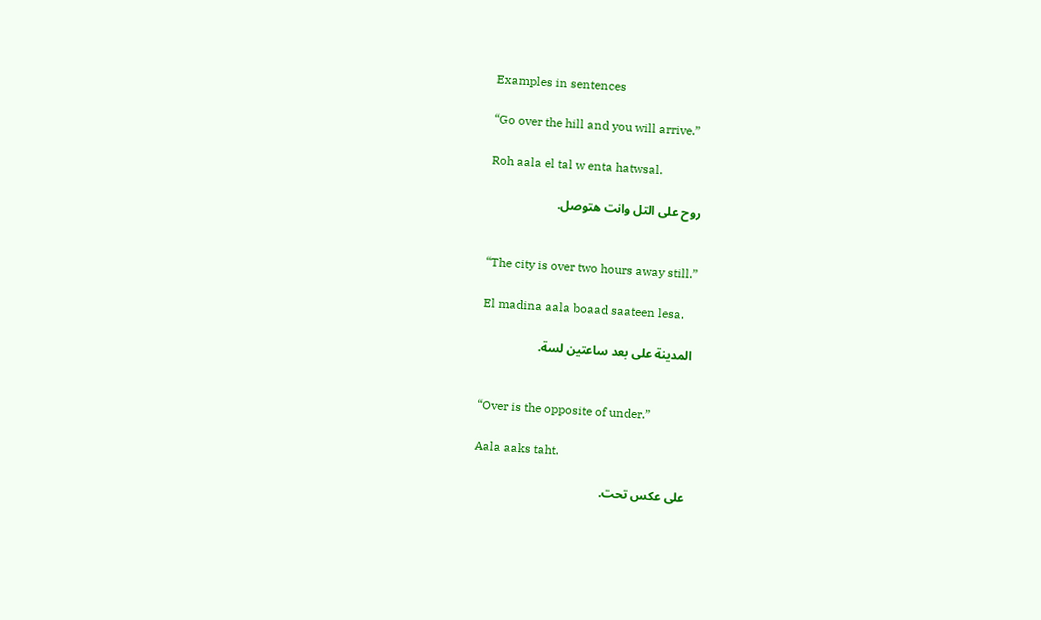Examples in sentences

“Go over the hill and you will arrive.”

Roh aala el tal w enta hatwsal.

روح على التل وانت هتوصل.


“The city is over two hours away still.”

El madina aala boaad saateen lesa.

المدينة على بعد ساعتين لسة.


“Over is the opposite of under.”

Aala aaks taht.

على عكس تحت.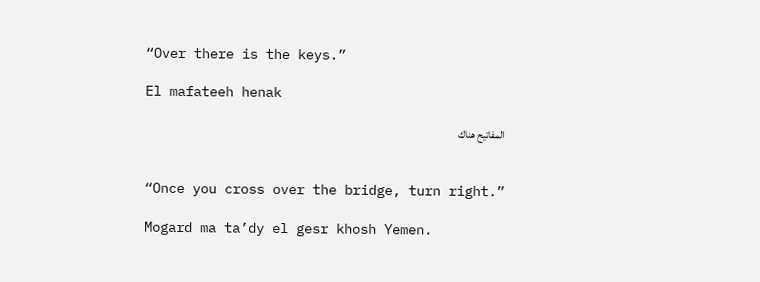“Over there is the keys.”

El mafateeh henak

المفاتيح هناك


“Once you cross over the bridge, turn right.”

Mogard ma ta’dy el gesr khosh Yemen.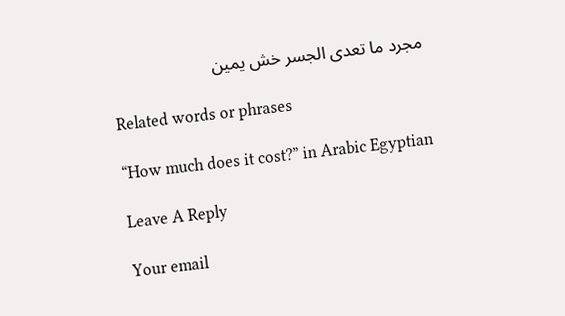مجرد ما تعدى الجسر خش يمين

Related words or phrases

“How much does it cost?” in Arabic Egyptian

Leave A Reply

Your email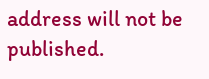address will not be published.